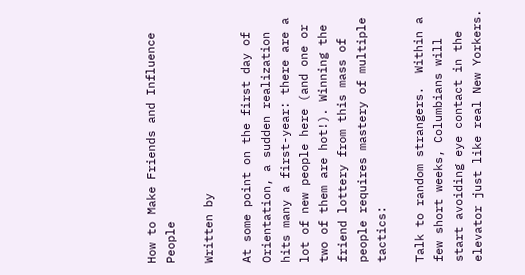How to Make Friends and Influence People

Written by

At some point on the first day of Orientation, a sudden realization hits many a first-year: there are a lot of new people here (and one or two of them are hot!). Winning the friend lottery from this mass of people requires mastery of multiple tactics:

Talk to random strangers.  Within a few short weeks, Columbians will start avoiding eye contact in the elevator just like real New Yorkers.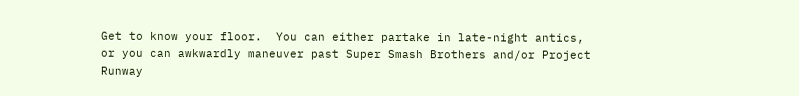Get to know your floor.  You can either partake in late-night antics, or you can awkwardly maneuver past Super Smash Brothers and/or Project Runway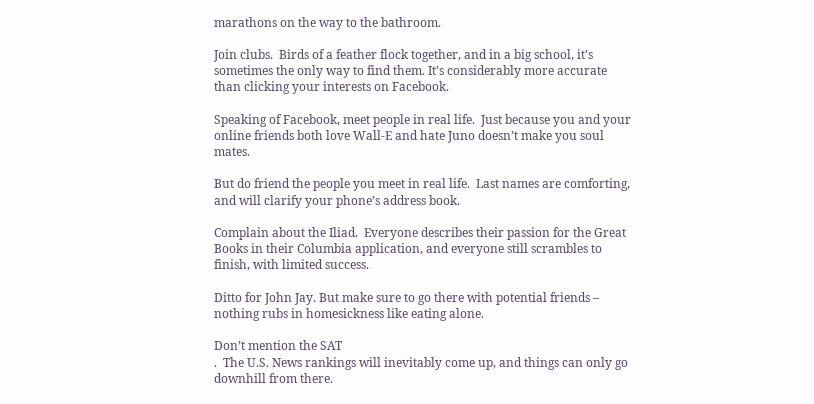marathons on the way to the bathroom.

Join clubs.  Birds of a feather flock together, and in a big school, it’s sometimes the only way to find them. It’s considerably more accurate than clicking your interests on Facebook.

Speaking of Facebook, meet people in real life.  Just because you and your online friends both love Wall-E and hate Juno doesn’t make you soul mates.

But do friend the people you meet in real life.  Last names are comforting, and will clarify your phone’s address book.

Complain about the Iliad.  Everyone describes their passion for the Great Books in their Columbia application, and everyone still scrambles to finish, with limited success.

Ditto for John Jay. But make sure to go there with potential friends – nothing rubs in homesickness like eating alone.

Don’t mention the SAT
.  The U.S. News rankings will inevitably come up, and things can only go downhill from there.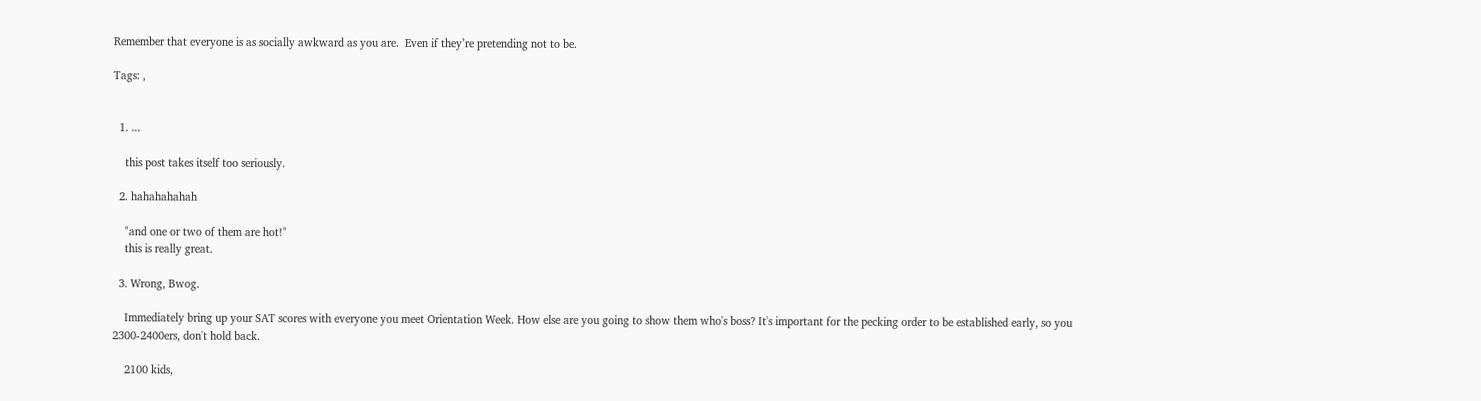Remember that everyone is as socially awkward as you are.  Even if they’re pretending not to be.

Tags: ,


  1. ...

    this post takes itself too seriously.

  2. hahahahahah

    "and one or two of them are hot!"
    this is really great.

  3. Wrong, Bwog.

    Immediately bring up your SAT scores with everyone you meet Orientation Week. How else are you going to show them who's boss? It's important for the pecking order to be established early, so you 2300-2400ers, don't hold back.

    2100 kids,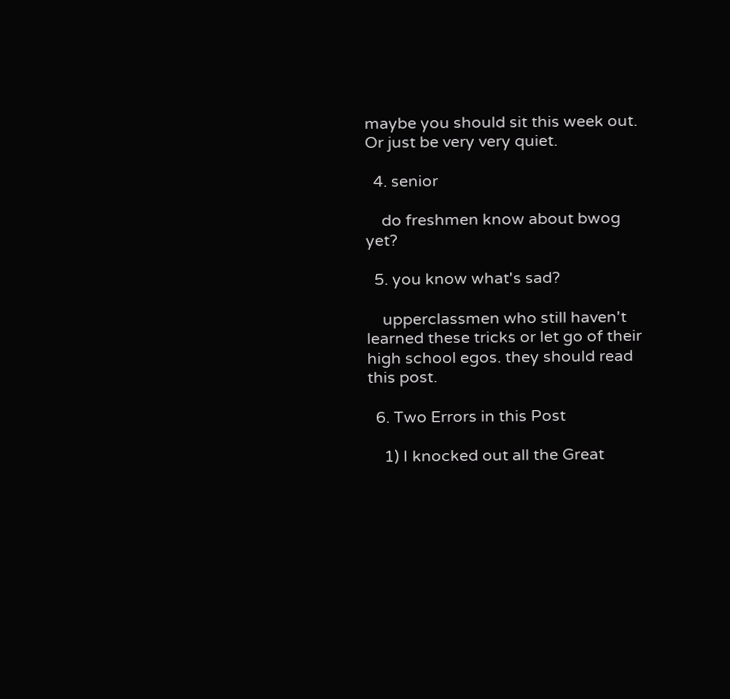maybe you should sit this week out. Or just be very very quiet.

  4. senior

    do freshmen know about bwog yet?

  5. you know what's sad?

    upperclassmen who still haven't learned these tricks or let go of their high school egos. they should read this post.

  6. Two Errors in this Post

    1) I knocked out all the Great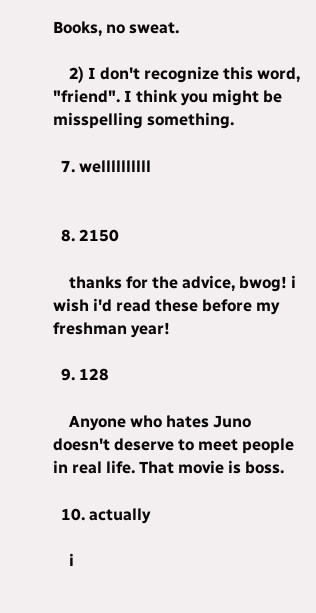Books, no sweat.

    2) I don't recognize this word, "friend". I think you might be misspelling something.

  7. wellllllllll


  8. 2150

    thanks for the advice, bwog! i wish i'd read these before my freshman year!

  9. 128

    Anyone who hates Juno doesn't deserve to meet people in real life. That movie is boss.

  10. actually

    i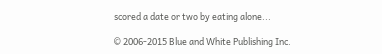scored a date or two by eating alone...

© 2006-2015 Blue and White Publishing Inc.